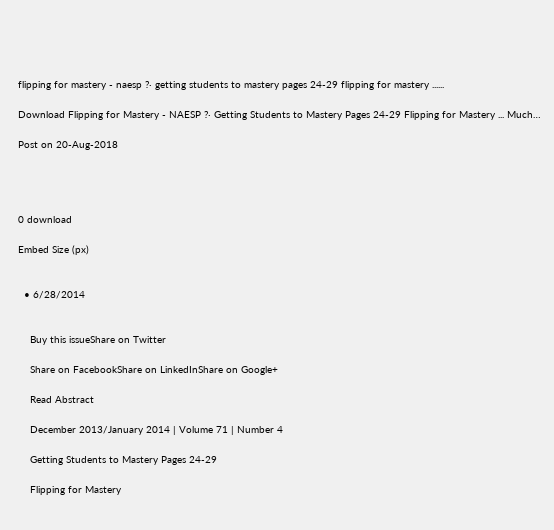flipping for mastery - naesp ?· getting students to mastery pages 24-29 flipping for mastery ......

Download Flipping for Mastery - NAESP ?· Getting Students to Mastery Pages 24-29 Flipping for Mastery ... Much…

Post on 20-Aug-2018




0 download

Embed Size (px)


  • 6/28/2014


    Buy this issueShare on Twitter

    Share on FacebookShare on LinkedInShare on Google+

    Read Abstract

    December 2013/January 2014 | Volume 71 | Number 4

    Getting Students to Mastery Pages 24-29

    Flipping for Mastery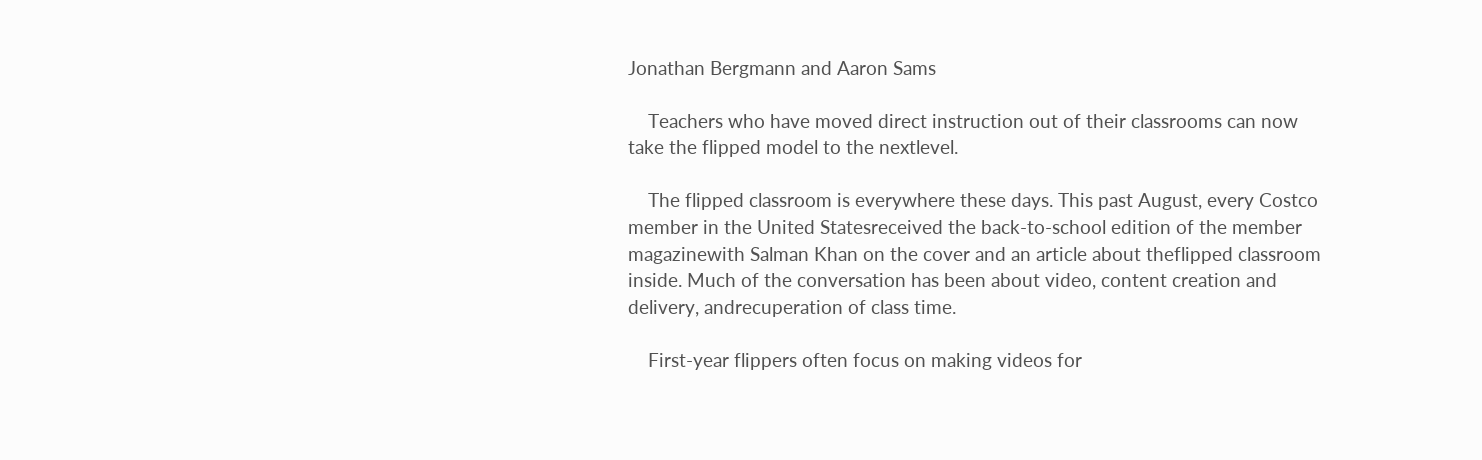Jonathan Bergmann and Aaron Sams

    Teachers who have moved direct instruction out of their classrooms can now take the flipped model to the nextlevel.

    The flipped classroom is everywhere these days. This past August, every Costco member in the United Statesreceived the back-to-school edition of the member magazinewith Salman Khan on the cover and an article about theflipped classroom inside. Much of the conversation has been about video, content creation and delivery, andrecuperation of class time.

    First-year flippers often focus on making videos for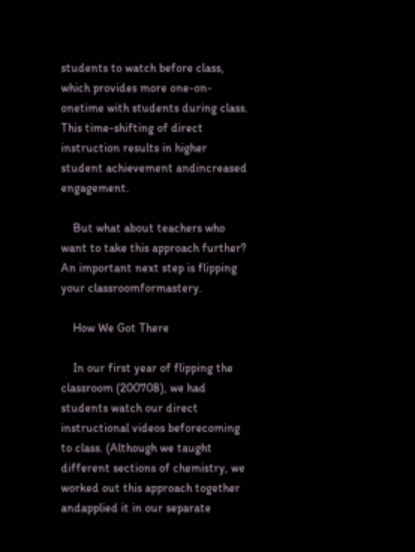students to watch before class, which provides more one-on-onetime with students during class. This time-shifting of direct instruction results in higher student achievement andincreased engagement.

    But what about teachers who want to take this approach further? An important next step is flipping your classroomformastery.

    How We Got There

    In our first year of flipping the classroom (200708), we had students watch our direct instructional videos beforecoming to class. (Although we taught different sections of chemistry, we worked out this approach together andapplied it in our separate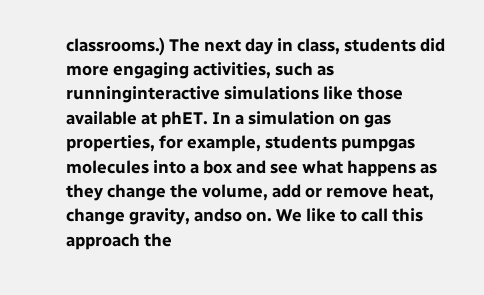classrooms.) The next day in class, students did more engaging activities, such as runninginteractive simulations like those available at phET. In a simulation on gas properties, for example, students pumpgas molecules into a box and see what happens as they change the volume, add or remove heat, change gravity, andso on. We like to call this approach the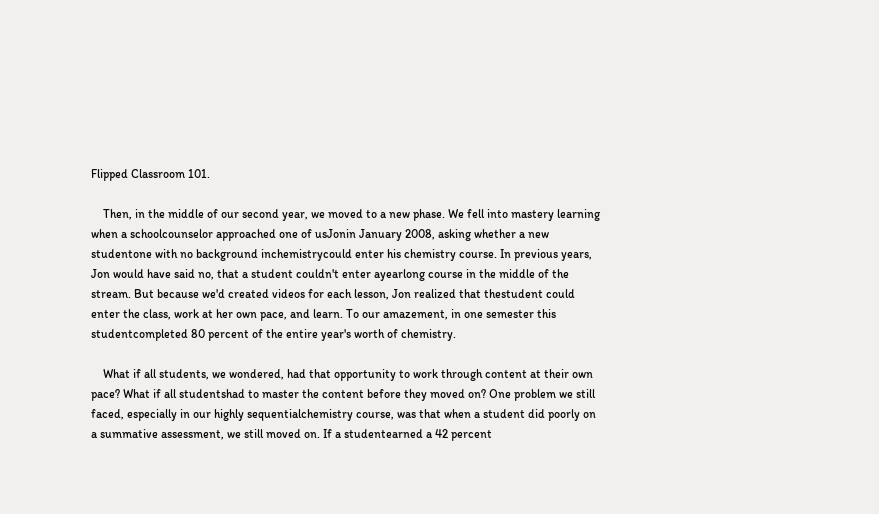Flipped Classroom 101.

    Then, in the middle of our second year, we moved to a new phase. We fell into mastery learning when a schoolcounselor approached one of usJonin January 2008, asking whether a new studentone with no background inchemistrycould enter his chemistry course. In previous years, Jon would have said no, that a student couldn't enter ayearlong course in the middle of the stream. But because we'd created videos for each lesson, Jon realized that thestudent could enter the class, work at her own pace, and learn. To our amazement, in one semester this studentcompleted 80 percent of the entire year's worth of chemistry.

    What if all students, we wondered, had that opportunity to work through content at their own pace? What if all studentshad to master the content before they moved on? One problem we still faced, especially in our highly sequentialchemistry course, was that when a student did poorly on a summative assessment, we still moved on. If a studentearned a 42 percent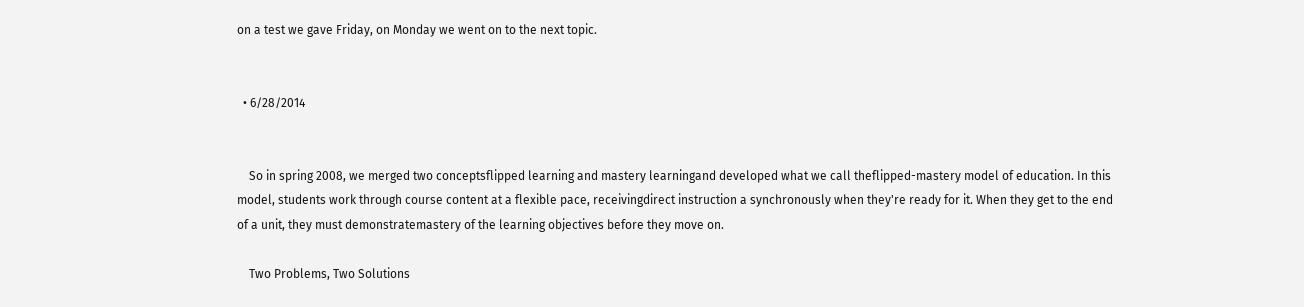on a test we gave Friday, on Monday we went on to the next topic.


  • 6/28/2014


    So in spring 2008, we merged two conceptsflipped learning and mastery learningand developed what we call theflipped-mastery model of education. In this model, students work through course content at a flexible pace, receivingdirect instruction a synchronously when they're ready for it. When they get to the end of a unit, they must demonstratemastery of the learning objectives before they move on.

    Two Problems, Two Solutions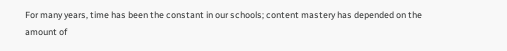For many years, time has been the constant in our schools; content mastery has depended on the amount of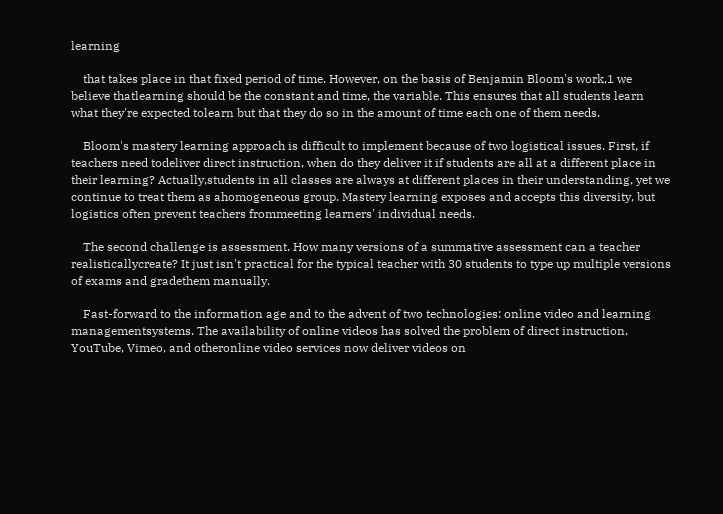learning

    that takes place in that fixed period of time. However, on the basis of Benjamin Bloom's work,1 we believe thatlearning should be the constant and time, the variable. This ensures that all students learn what they're expected tolearn but that they do so in the amount of time each one of them needs.

    Bloom's mastery learning approach is difficult to implement because of two logistical issues. First, if teachers need todeliver direct instruction, when do they deliver it if students are all at a different place in their learning? Actually,students in all classes are always at different places in their understanding, yet we continue to treat them as ahomogeneous group. Mastery learning exposes and accepts this diversity, but logistics often prevent teachers frommeeting learners' individual needs.

    The second challenge is assessment. How many versions of a summative assessment can a teacher realisticallycreate? It just isn't practical for the typical teacher with 30 students to type up multiple versions of exams and gradethem manually.

    Fast-forward to the information age and to the advent of two technologies: online video and learning managementsystems. The availability of online videos has solved the problem of direct instruction. YouTube, Vimeo, and otheronline video services now deliver videos on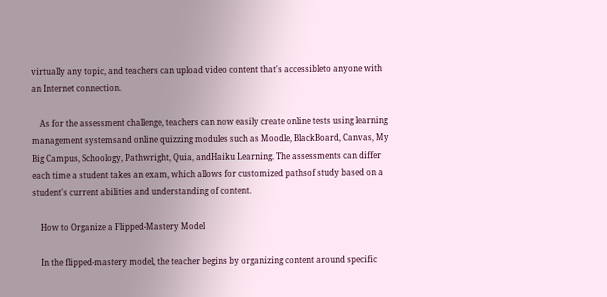virtually any topic, and teachers can upload video content that's accessibleto anyone with an Internet connection.

    As for the assessment challenge, teachers can now easily create online tests using learning management systemsand online quizzing modules such as Moodle, BlackBoard, Canvas, My Big Campus, Schoology, Pathwright, Quia, andHaiku Learning. The assessments can differ each time a student takes an exam, which allows for customized pathsof study based on a student's current abilities and understanding of content.

    How to Organize a Flipped-Mastery Model

    In the flipped-mastery model, the teacher begins by organizing content around specific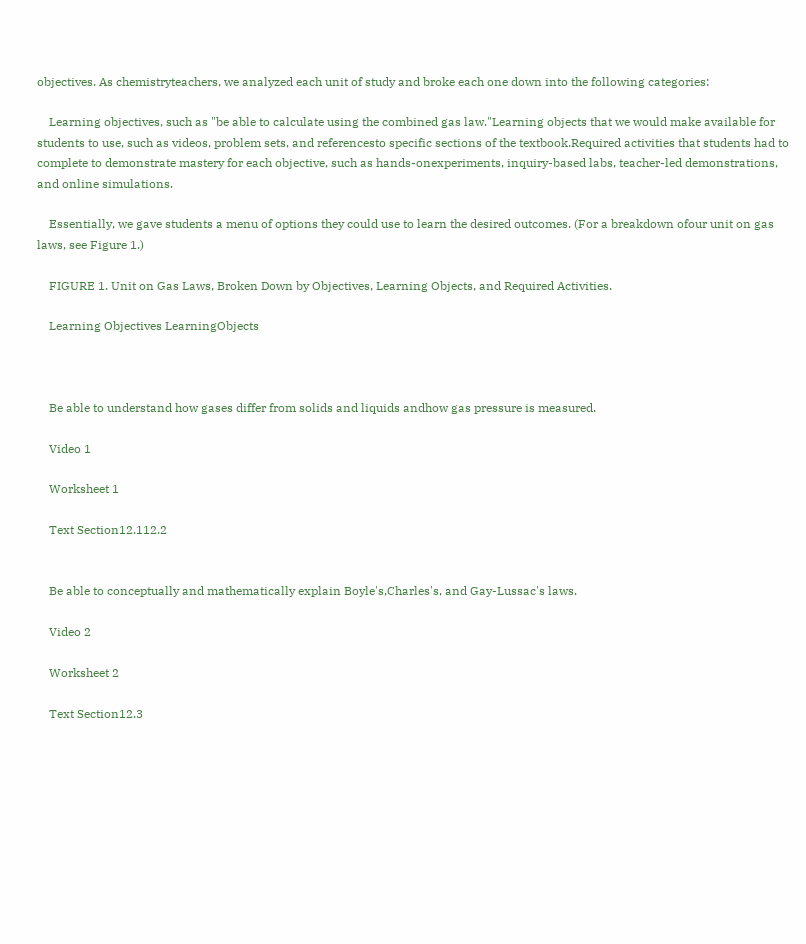objectives. As chemistryteachers, we analyzed each unit of study and broke each one down into the following categories:

    Learning objectives, such as "be able to calculate using the combined gas law."Learning objects that we would make available for students to use, such as videos, problem sets, and referencesto specific sections of the textbook.Required activities that students had to complete to demonstrate mastery for each objective, such as hands-onexperiments, inquiry-based labs, teacher-led demonstrations, and online simulations.

    Essentially, we gave students a menu of options they could use to learn the desired outcomes. (For a breakdown ofour unit on gas laws, see Figure 1.)

    FIGURE 1. Unit on Gas Laws, Broken Down by Objectives, Learning Objects, and Required Activities.

    Learning Objectives LearningObjects



    Be able to understand how gases differ from solids and liquids andhow gas pressure is measured.

    Video 1

    Worksheet 1

    Text Section12.112.2


    Be able to conceptually and mathematically explain Boyle's,Charles's, and Gay-Lussac's laws.

    Video 2

    Worksheet 2

    Text Section12.3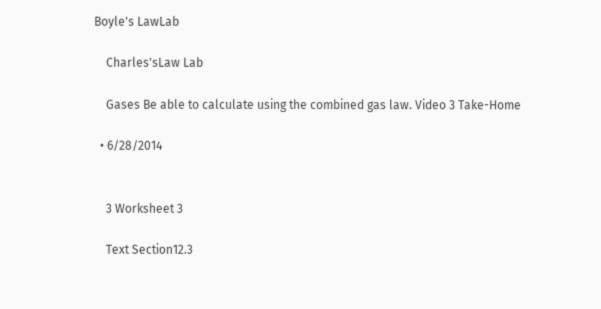Boyle's LawLab

    Charles'sLaw Lab

    Gases Be able to calculate using the combined gas law. Video 3 Take-Home

  • 6/28/2014


    3 Worksheet 3

    Text Section12.3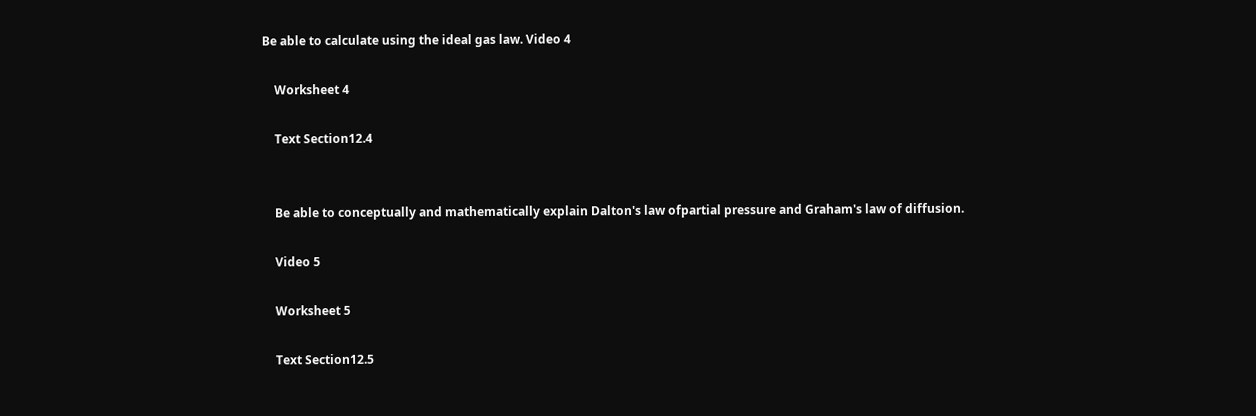Be able to calculate using the ideal gas law. Video 4

    Worksheet 4

    Text Section12.4


    Be able to conceptually and mathematically explain Dalton's law ofpartial pressure and Graham's law of diffusion.

    Video 5

    Worksheet 5

    Text Section12.5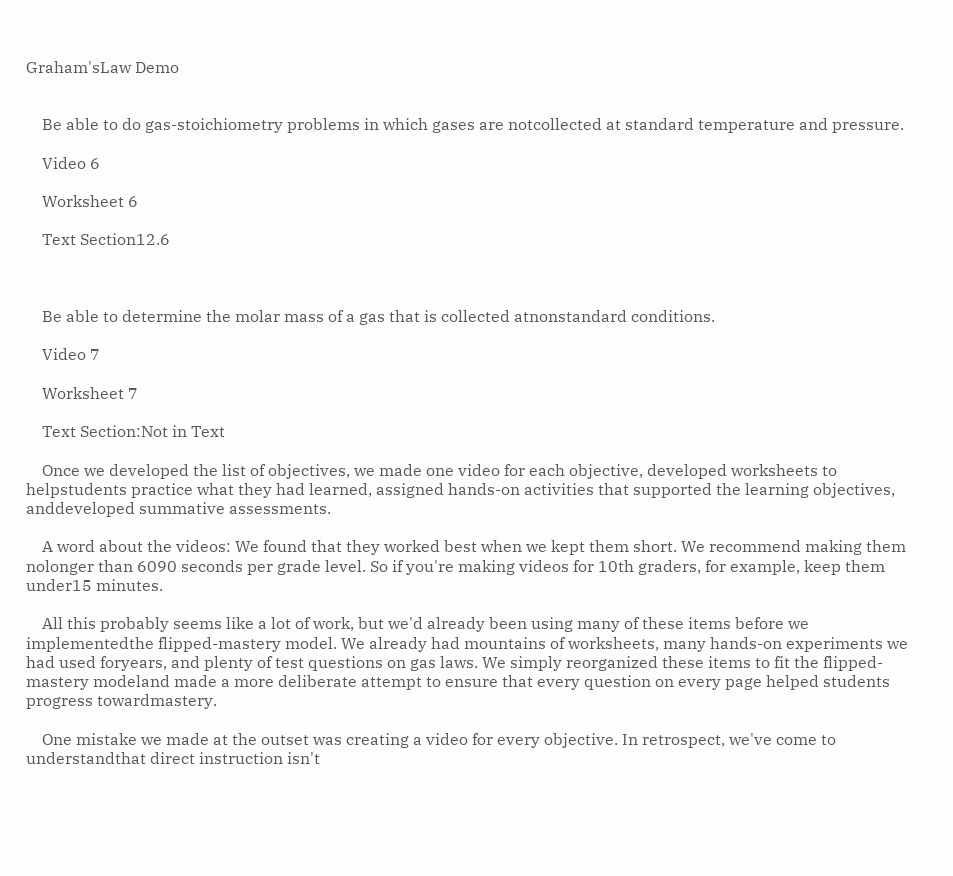Graham'sLaw Demo


    Be able to do gas-stoichiometry problems in which gases are notcollected at standard temperature and pressure.

    Video 6

    Worksheet 6

    Text Section12.6



    Be able to determine the molar mass of a gas that is collected atnonstandard conditions.

    Video 7

    Worksheet 7

    Text Section:Not in Text

    Once we developed the list of objectives, we made one video for each objective, developed worksheets to helpstudents practice what they had learned, assigned hands-on activities that supported the learning objectives, anddeveloped summative assessments.

    A word about the videos: We found that they worked best when we kept them short. We recommend making them nolonger than 6090 seconds per grade level. So if you're making videos for 10th graders, for example, keep them under15 minutes.

    All this probably seems like a lot of work, but we'd already been using many of these items before we implementedthe flipped-mastery model. We already had mountains of worksheets, many hands-on experiments we had used foryears, and plenty of test questions on gas laws. We simply reorganized these items to fit the flipped-mastery modeland made a more deliberate attempt to ensure that every question on every page helped students progress towardmastery.

    One mistake we made at the outset was creating a video for every objective. In retrospect, we've come to understandthat direct instruction isn't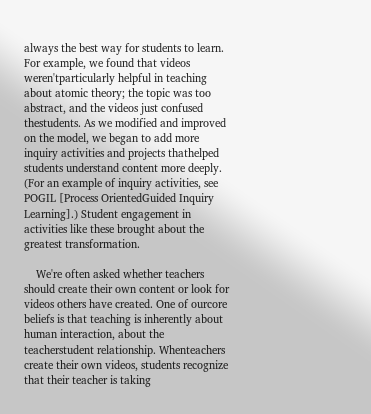always the best way for students to learn. For example, we found that videos weren'tparticularly helpful in teaching about atomic theory; the topic was too abstract, and the videos just confused thestudents. As we modified and improved on the model, we began to add more inquiry activities and projects thathelped students understand content more deeply. (For an example of inquiry activities, see POGIL [Process OrientedGuided Inquiry Learning].) Student engagement in activities like these brought about the greatest transformation.

    We're often asked whether teachers should create their own content or look for videos others have created. One of ourcore beliefs is that teaching is inherently about human interaction, about the teacherstudent relationship. Whenteachers create their own videos, students recognize that their teacher is taking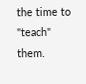the time to "teach" them.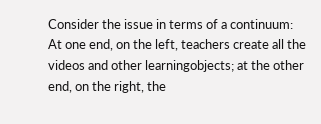Consider the issue in terms of a continuum: At one end, on the left, teachers create all the videos and other learningobjects; at the other end, on the right, the